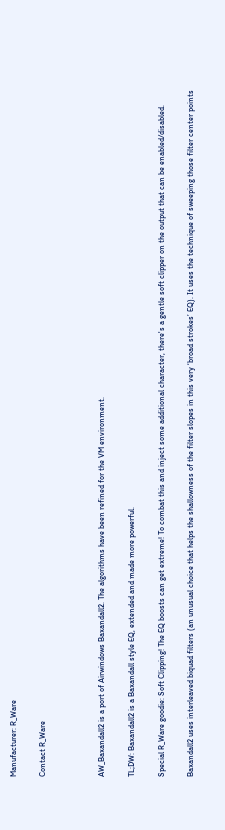Manufacturer: R_Ware

Contact R_Ware



AW_Baxandall2 is a port of Airwindows Baxandall2. The algorithms have been refined for the VM environment.

TL;DW: Baxandall2 is a Baxandall style EQ, extended and made more powerful.

Special R_Ware goodie: Soft Clipping! The EQ boosts can get extreme! To combat this and inject some additional character, there's a gentle soft clipper on the output that can be enabled/disabled.

Baxandall2 uses interleaved biquad filters (an unusual choice that helps the shallowness of the filter slopes in this very ‘broad strokes’ EQ). It uses the technique of sweeping those filter center points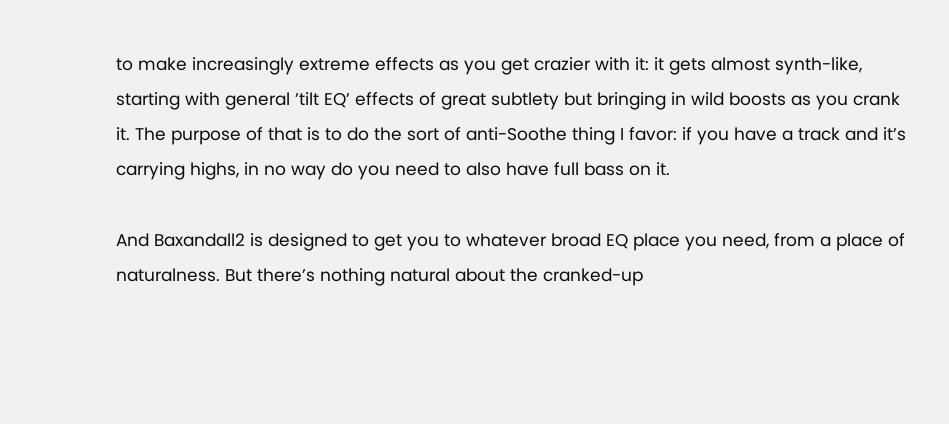to make increasingly extreme effects as you get crazier with it: it gets almost synth-like, starting with general ’tilt EQ’ effects of great subtlety but bringing in wild boosts as you crank it. The purpose of that is to do the sort of anti-Soothe thing I favor: if you have a track and it’s carrying highs, in no way do you need to also have full bass on it.

And Baxandall2 is designed to get you to whatever broad EQ place you need, from a place of naturalness. But there’s nothing natural about the cranked-up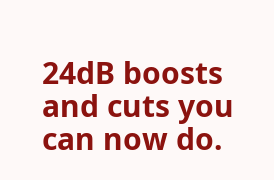24dB boosts and cuts you can now do.